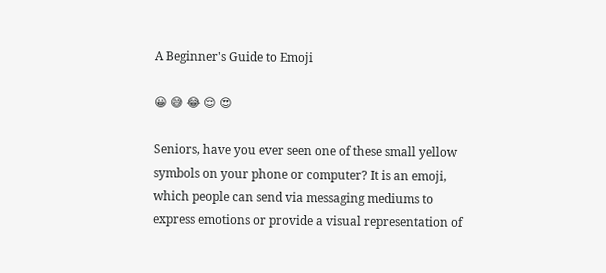A Beginner's Guide to Emoji

😀 😅 😂 😌 😍

Seniors, have you ever seen one of these small yellow symbols on your phone or computer? It is an emoji, which people can send via messaging mediums to express emotions or provide a visual representation of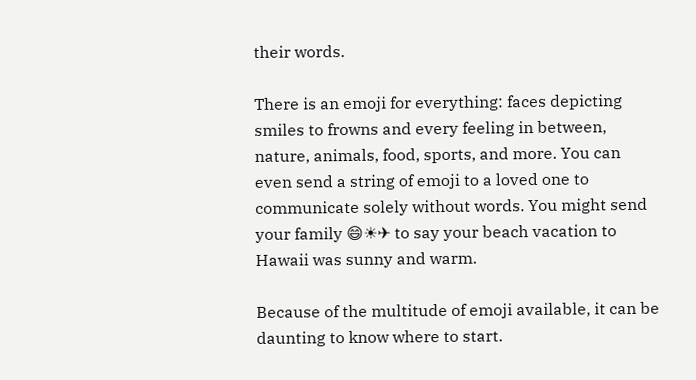their words.

There is an emoji for everything: faces depicting smiles to frowns and every feeling in between, nature, animals, food, sports, and more. You can even send a string of emoji to a loved one to communicate solely without words. You might send your family 😄☀✈ to say your beach vacation to Hawaii was sunny and warm.

Because of the multitude of emoji available, it can be daunting to know where to start.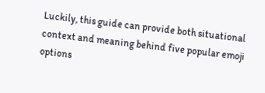Luckily, this guide can provide both situational context and meaning behind five popular emoji options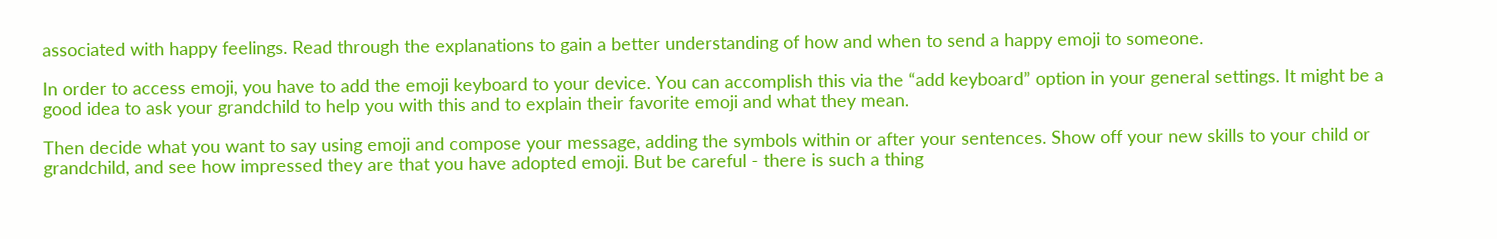associated with happy feelings. Read through the explanations to gain a better understanding of how and when to send a happy emoji to someone.

In order to access emoji, you have to add the emoji keyboard to your device. You can accomplish this via the “add keyboard” option in your general settings. It might be a good idea to ask your grandchild to help you with this and to explain their favorite emoji and what they mean.

Then decide what you want to say using emoji and compose your message, adding the symbols within or after your sentences. Show off your new skills to your child or grandchild, and see how impressed they are that you have adopted emoji. But be careful - there is such a thing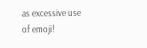as excessive use of emoji!